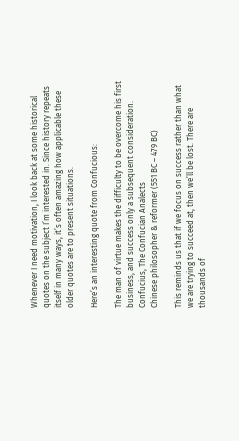Whenever I need motivation, I look back at some historical quotes on the subject I’m interested in. Since history repeats itself in many ways, it’s often amazing how applicable these older quotes are to present situations.

Here’s an interesting quote from Confucious:

The man of virtue makes the difficulty to be overcome his first business, and success only a subsequent consideration.
Confucius, The Confucian Analects
Chinese philosopher & reformer (551 BC – 479 BC)

This reminds us that if we focus on success rather than what we are trying to succeed at, then we’ll be lost. There are thousands of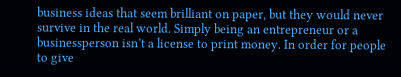business ideas that seem brilliant on paper, but they would never survive in the real world. Simply being an entrepreneur or a businessperson isn’t a license to print money. In order for people to give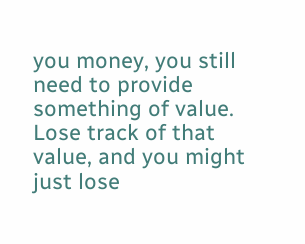you money, you still need to provide something of value. Lose track of that value, and you might just lose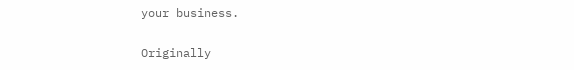your business.

Originally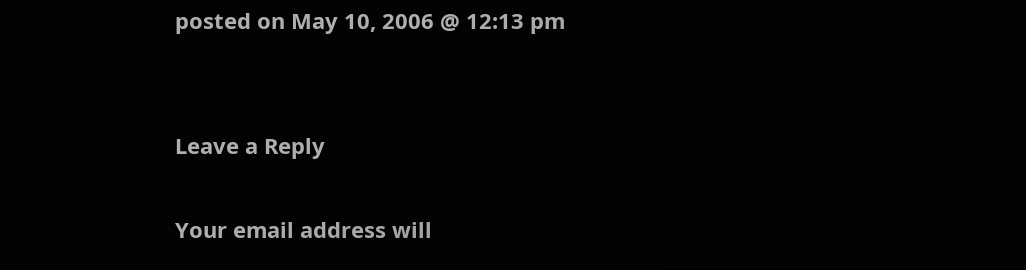posted on May 10, 2006 @ 12:13 pm


Leave a Reply

Your email address will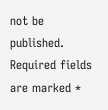not be published. Required fields are marked *